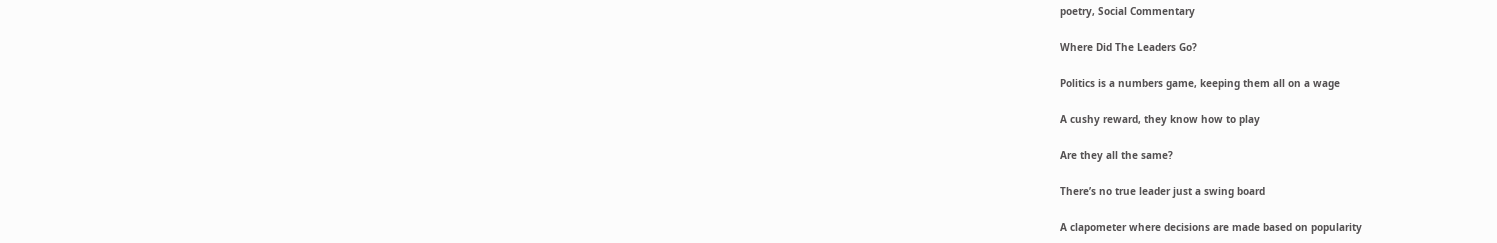poetry, Social Commentary

Where Did The Leaders Go?

Politics is a numbers game, keeping them all on a wage

A cushy reward, they know how to play

Are they all the same?

There’s no true leader just a swing board

A clapometer where decisions are made based on popularity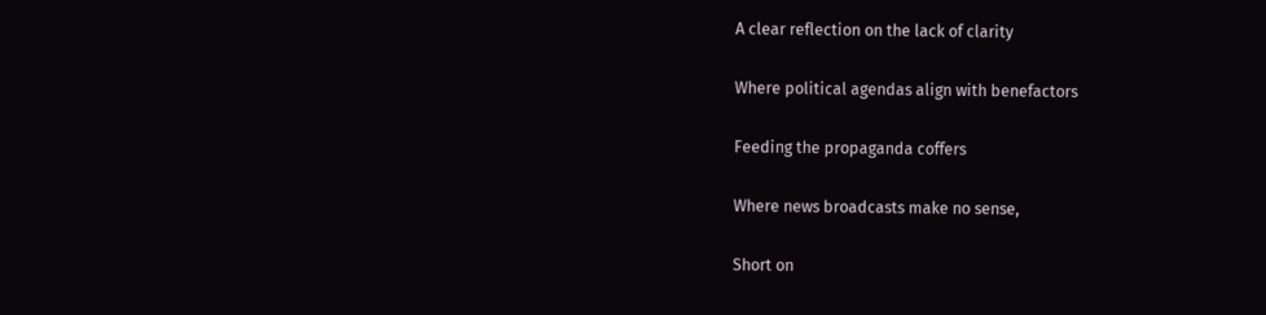A clear reflection on the lack of clarity

Where political agendas align with benefactors

Feeding the propaganda coffers

Where news broadcasts make no sense,

Short on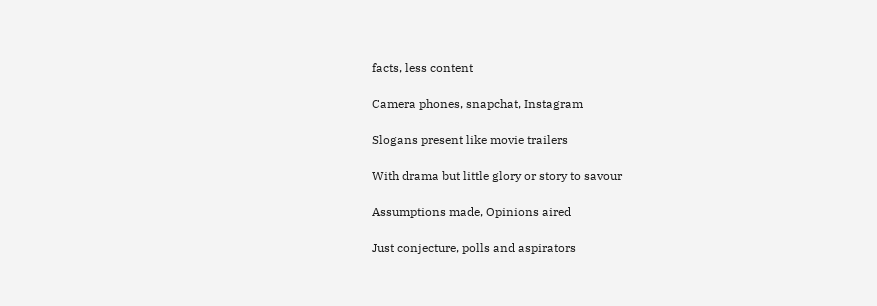facts, less content

Camera phones, snapchat, Instagram

Slogans present like movie trailers

With drama but little glory or story to savour

Assumptions made, Opinions aired

Just conjecture, polls and aspirators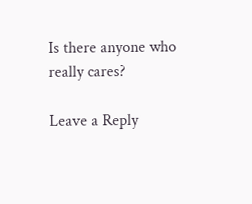Is there anyone who really cares?

Leave a Reply